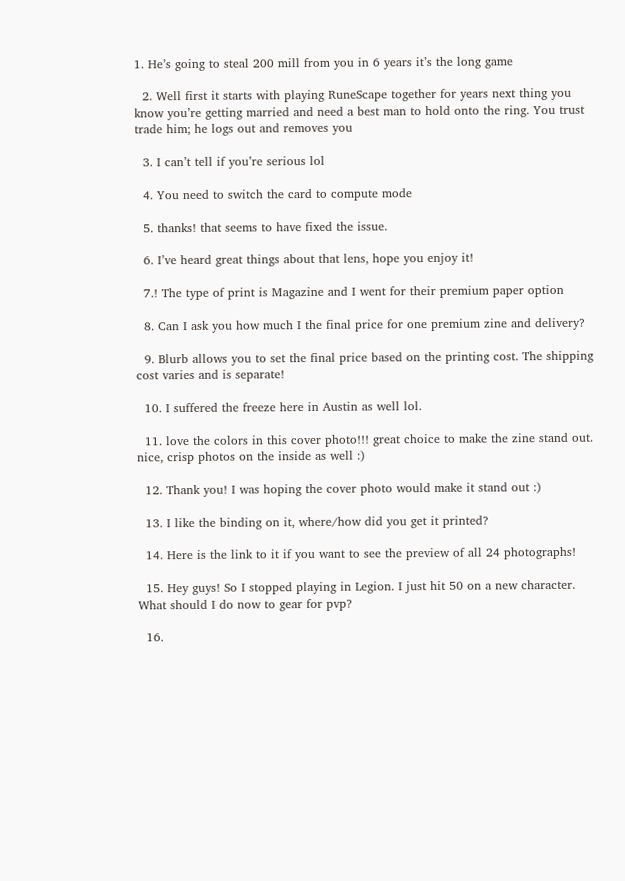1. He’s going to steal 200 mill from you in 6 years it’s the long game

  2. Well first it starts with playing RuneScape together for years next thing you know you’re getting married and need a best man to hold onto the ring. You trust trade him; he logs out and removes you

  3. I can’t tell if you’re serious lol

  4. You need to switch the card to compute mode

  5. thanks! that seems to have fixed the issue.

  6. I’ve heard great things about that lens, hope you enjoy it!

  7.! The type of print is Magazine and I went for their premium paper option

  8. Can I ask you how much I the final price for one premium zine and delivery?

  9. Blurb allows you to set the final price based on the printing cost. The shipping cost varies and is separate!

  10. I suffered the freeze here in Austin as well lol.

  11. love the colors in this cover photo!!! great choice to make the zine stand out. nice, crisp photos on the inside as well :)

  12. Thank you! I was hoping the cover photo would make it stand out :)

  13. I like the binding on it, where/how did you get it printed?

  14. Here is the link to it if you want to see the preview of all 24 photographs!

  15. Hey guys! So I stopped playing in Legion. I just hit 50 on a new character. What should I do now to gear for pvp?

  16.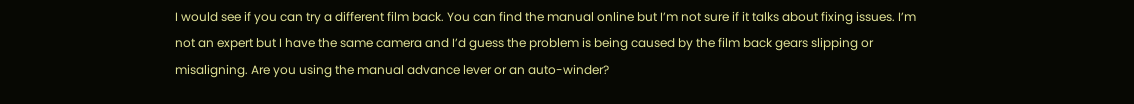I would see if you can try a different film back. You can find the manual online but I’m not sure if it talks about fixing issues. I’m not an expert but I have the same camera and I’d guess the problem is being caused by the film back gears slipping or misaligning. Are you using the manual advance lever or an auto-winder?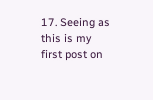17. Seeing as this is my first post on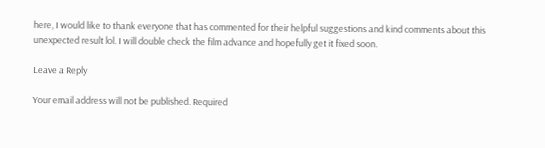here, I would like to thank everyone that has commented for their helpful suggestions and kind comments about this unexpected result lol. I will double check the film advance and hopefully get it fixed soon.

Leave a Reply

Your email address will not be published. Required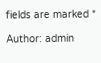fields are marked *

Author: admin